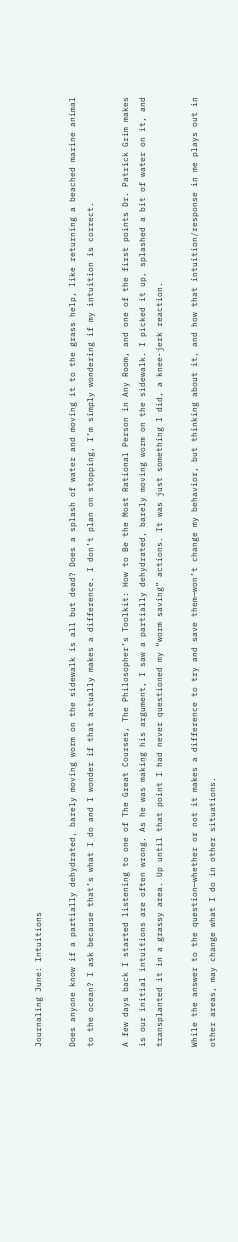Journaling June: Intuitions

Does anyone know if a partially dehydrated, barely moving worm on the sidewalk is all but dead? Does a splash of water and moving it to the grass help, like returning a beached marine animal to the ocean? I ask because that’s what I do and I wonder if that actually makes a difference. I don’t plan on stopping, I’m simply wondering if my intuition is correct.

A few days back I started listening to one of The Great Courses, The Philosopher’s Toolkit: How to Be the Most Rational Person in Any Room, and one of the first points Dr. Patrick Grim makes is our initial intuitions are often wrong. As he was making his argument, I saw a partially dehydrated, barely moving worm on the sidewalk. I picked it up, splashed a bit of water on it, and transplanted it in a grassy area. Up until that point I had never questioned my “worm saving” actions. It was just something I did, a knee-jerk reaction.

While the answer to the question—whether or not it makes a difference to try and save them—won’t change my behavior, but thinking about it, and how that intuition/response in me plays out in other areas, may change what I do in other situations.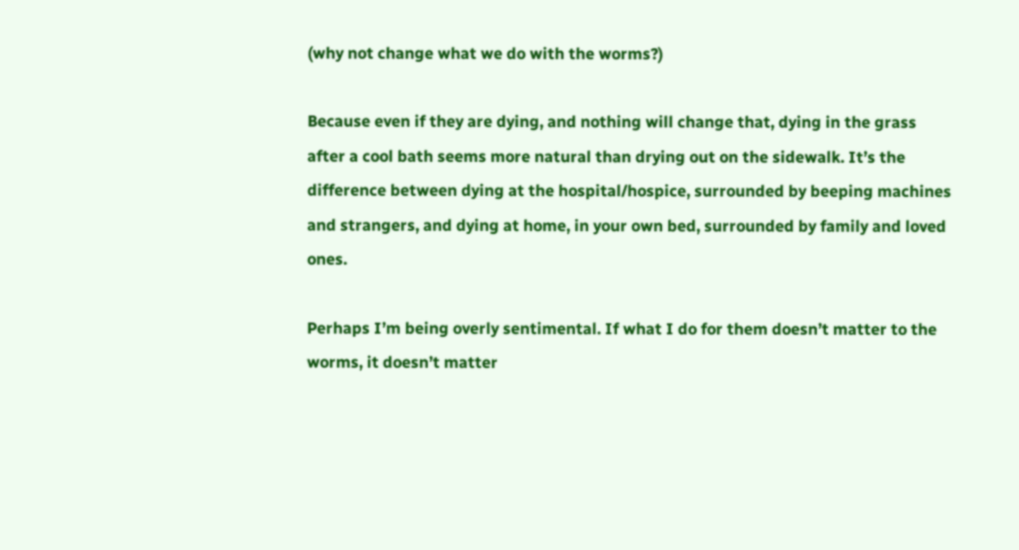(why not change what we do with the worms?)

Because even if they are dying, and nothing will change that, dying in the grass after a cool bath seems more natural than drying out on the sidewalk. It’s the difference between dying at the hospital/hospice, surrounded by beeping machines and strangers, and dying at home, in your own bed, surrounded by family and loved ones.

Perhaps I’m being overly sentimental. If what I do for them doesn’t matter to the worms, it doesn’t matter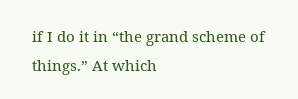if I do it in “the grand scheme of things.” At which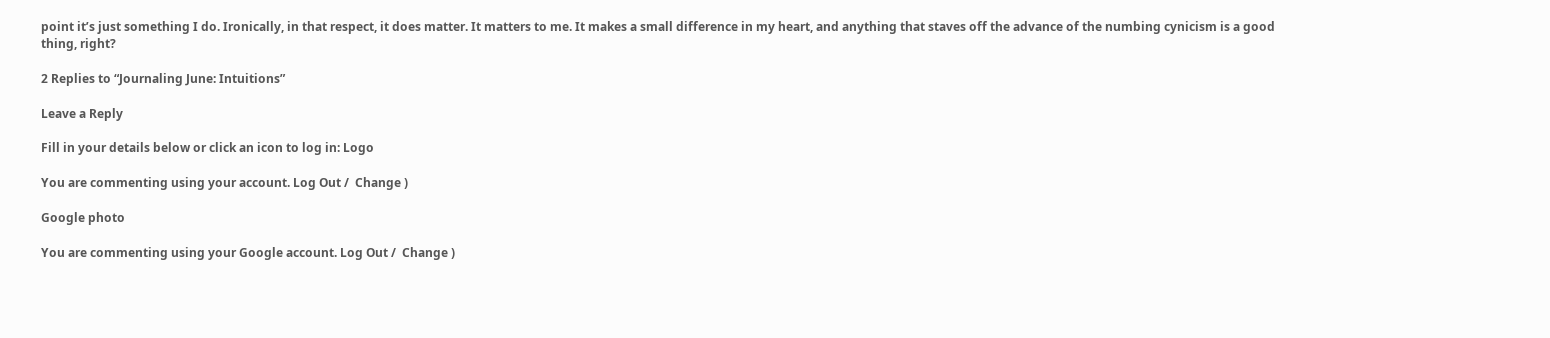point it’s just something I do. Ironically, in that respect, it does matter. It matters to me. It makes a small difference in my heart, and anything that staves off the advance of the numbing cynicism is a good thing, right?

2 Replies to “Journaling June: Intuitions”

Leave a Reply

Fill in your details below or click an icon to log in: Logo

You are commenting using your account. Log Out /  Change )

Google photo

You are commenting using your Google account. Log Out /  Change )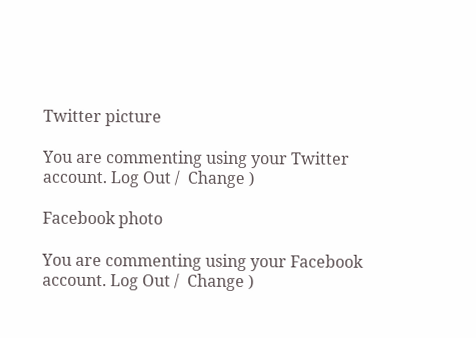Twitter picture

You are commenting using your Twitter account. Log Out /  Change )

Facebook photo

You are commenting using your Facebook account. Log Out /  Change )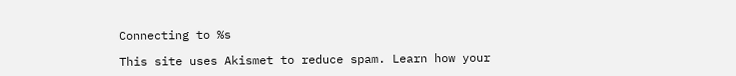Connecting to %s

This site uses Akismet to reduce spam. Learn how your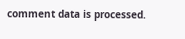comment data is processed.